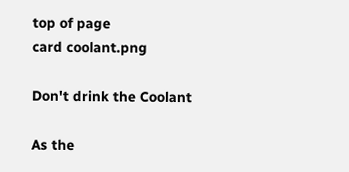top of page
card coolant.png

Don't drink the Coolant

As the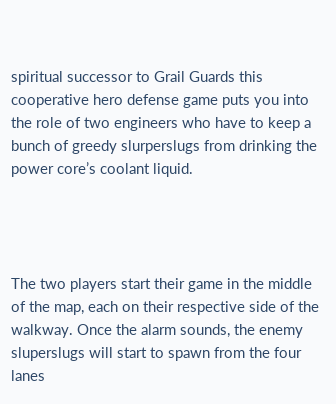spiritual successor to Grail Guards this cooperative hero defense game puts you into the role of two engineers who have to keep a bunch of greedy slurperslugs from drinking the power core’s coolant liquid.




The two players start their game in the middle of the map, each on their respective side of the walkway. Once the alarm sounds, the enemy sluperslugs will start to spawn from the four lanes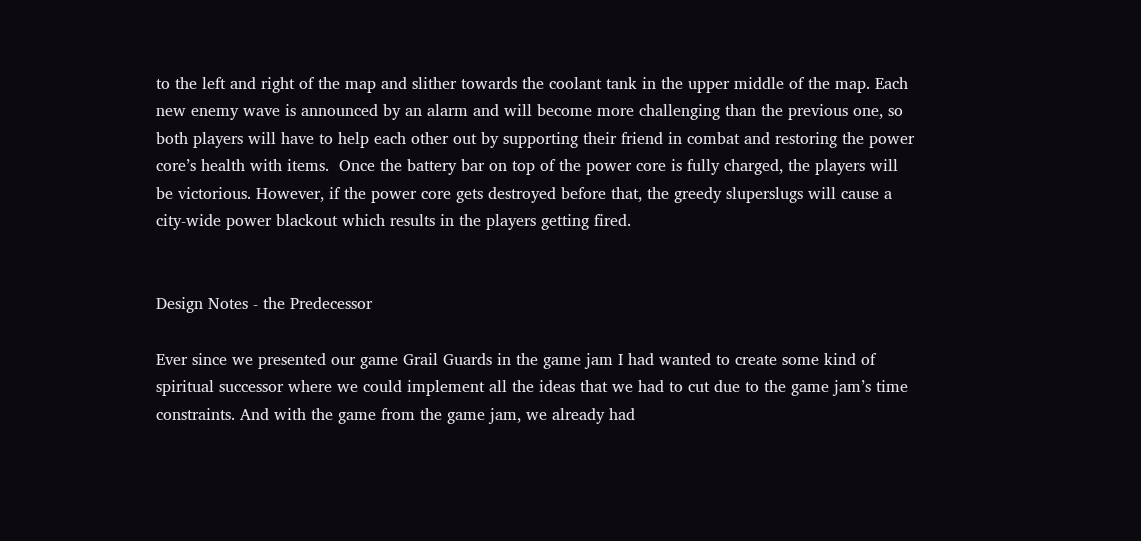to the left and right of the map and slither towards the coolant tank in the upper middle of the map. Each new enemy wave is announced by an alarm and will become more challenging than the previous one, so both players will have to help each other out by supporting their friend in combat and restoring the power core’s health with items.  Once the battery bar on top of the power core is fully charged, the players will be victorious. However, if the power core gets destroyed before that, the greedy sluperslugs will cause a city-wide power blackout which results in the players getting fired.


Design Notes - the Predecessor

Ever since we presented our game Grail Guards in the game jam I had wanted to create some kind of spiritual successor where we could implement all the ideas that we had to cut due to the game jam’s time constraints. And with the game from the game jam, we already had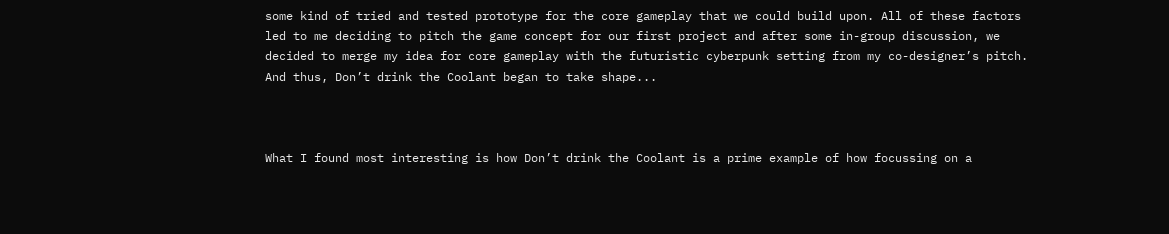some kind of tried and tested prototype for the core gameplay that we could build upon. All of these factors led to me deciding to pitch the game concept for our first project and after some in-group discussion, we decided to merge my idea for core gameplay with the futuristic cyberpunk setting from my co-designer’s pitch. And thus, Don’t drink the Coolant began to take shape...



What I found most interesting is how Don’t drink the Coolant is a prime example of how focussing on a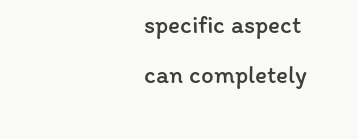specific aspect can completely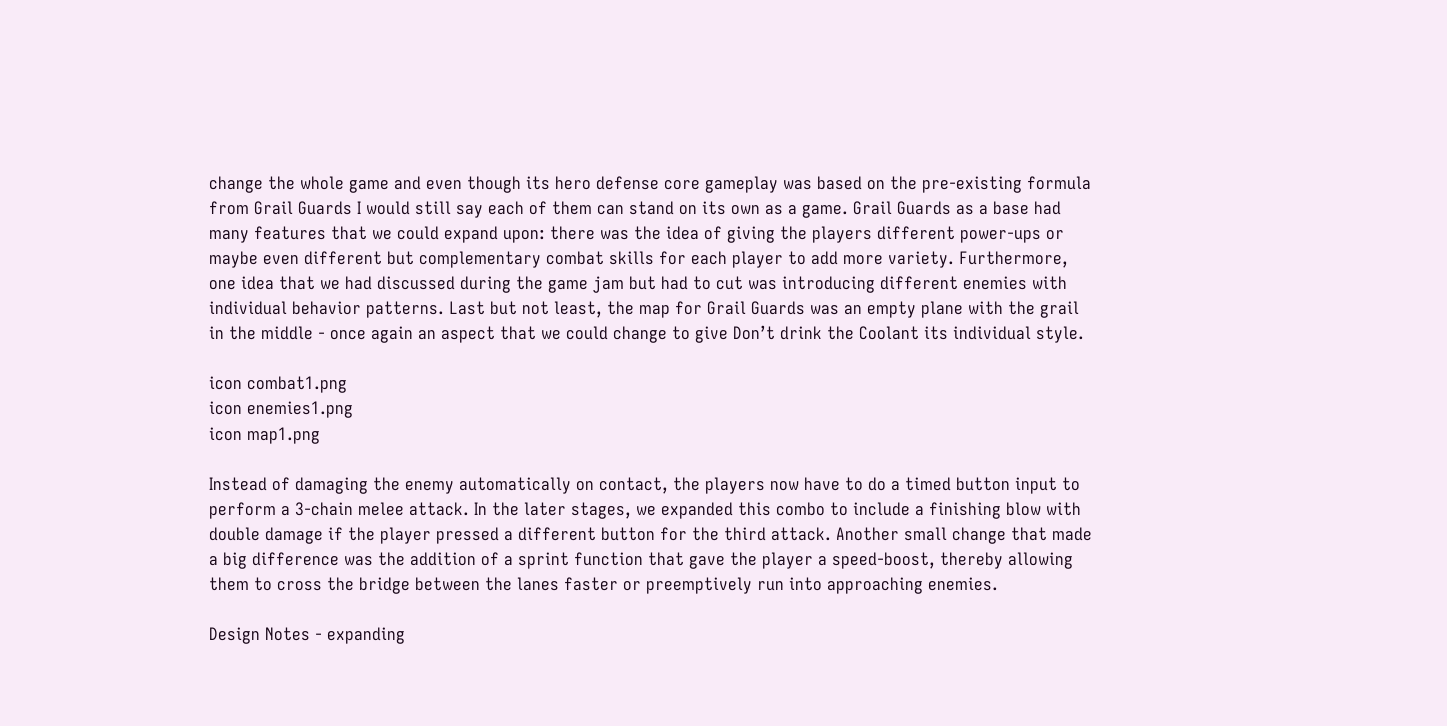change the whole game and even though its hero defense core gameplay was based on the pre-existing formula from Grail Guards I would still say each of them can stand on its own as a game. Grail Guards as a base had many features that we could expand upon: there was the idea of giving the players different power-ups or maybe even different but complementary combat skills for each player to add more variety. Furthermore, one idea that we had discussed during the game jam but had to cut was introducing different enemies with individual behavior patterns. Last but not least, the map for Grail Guards was an empty plane with the grail in the middle - once again an aspect that we could change to give Don’t drink the Coolant its individual style.

icon combat1.png
icon enemies1.png
icon map1.png

Instead of damaging the enemy automatically on contact, the players now have to do a timed button input to perform a 3-chain melee attack. In the later stages, we expanded this combo to include a finishing blow with double damage if the player pressed a different button for the third attack. Another small change that made a big difference was the addition of a sprint function that gave the player a speed-boost, thereby allowing them to cross the bridge between the lanes faster or preemptively run into approaching enemies.

Design Notes - expanding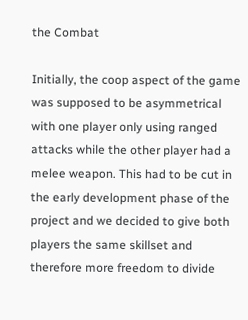the Combat

Initially, the coop aspect of the game was supposed to be asymmetrical with one player only using ranged attacks while the other player had a melee weapon. This had to be cut in the early development phase of the project and we decided to give both players the same skillset and therefore more freedom to divide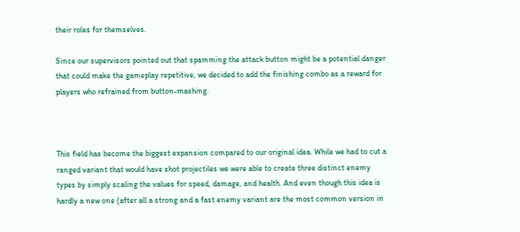their roles for themselves.

Since our supervisors pointed out that spamming the attack button might be a potential danger that could make the gameplay repetitive, we decided to add the finishing combo as a reward for players who refrained from button-mashing.



This field has become the biggest expansion compared to our original idea. While we had to cut a ranged variant that would have shot projectiles we were able to create three distinct enemy types by simply scaling the values for speed, damage, and health. And even though this idea is hardly a new one (after all a strong and a fast enemy variant are the most common version in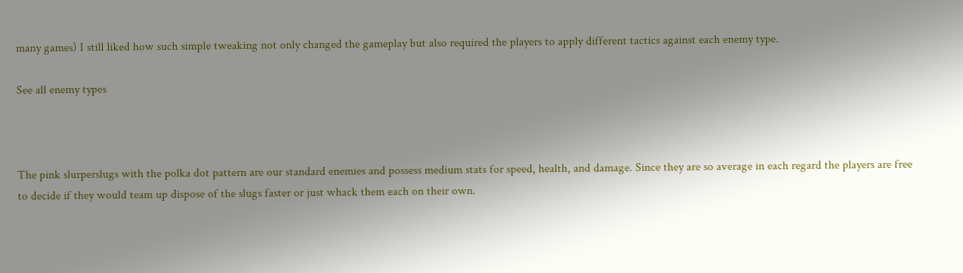many games) I still liked how such simple tweaking not only changed the gameplay but also required the players to apply different tactics against each enemy type.

See all enemy types



The pink slurperslugs with the polka dot pattern are our standard enemies and possess medium stats for speed, health, and damage. Since they are so average in each regard the players are free to decide if they would team up dispose of the slugs faster or just whack them each on their own.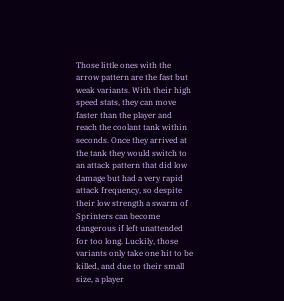Those little ones with the arrow pattern are the fast but weak variants. With their high speed stats, they can move faster than the player and reach the coolant tank within seconds. Once they arrived at the tank they would switch to an attack pattern that did low damage but had a very rapid attack frequency, so despite their low strength a swarm of Sprinters can become dangerous if left unattended for too long. Luckily, those variants only take one hit to be killed, and due to their small size, a player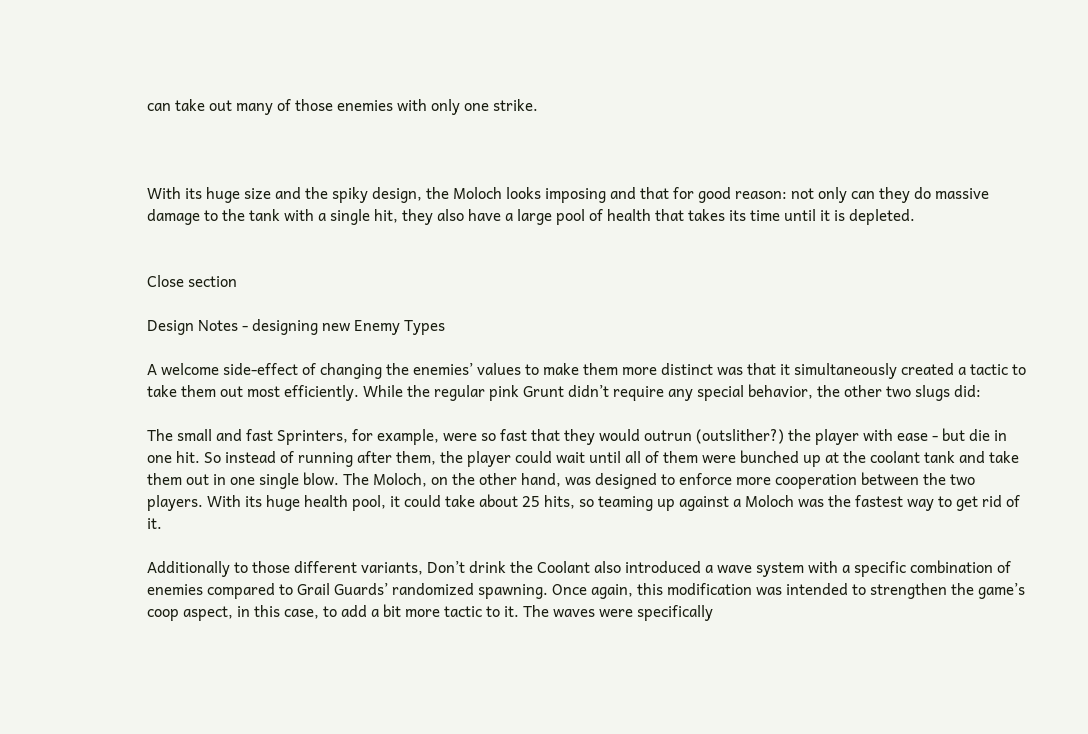can take out many of those enemies with only one strike.



With its huge size and the spiky design, the Moloch looks imposing and that for good reason: not only can they do massive damage to the tank with a single hit, they also have a large pool of health that takes its time until it is depleted.


Close section

Design Notes - designing new Enemy Types

A welcome side-effect of changing the enemies’ values to make them more distinct was that it simultaneously created a tactic to take them out most efficiently. While the regular pink Grunt didn’t require any special behavior, the other two slugs did:

The small and fast Sprinters, for example, were so fast that they would outrun (outslither?) the player with ease - but die in one hit. So instead of running after them, the player could wait until all of them were bunched up at the coolant tank and take them out in one single blow. The Moloch, on the other hand, was designed to enforce more cooperation between the two players. With its huge health pool, it could take about 25 hits, so teaming up against a Moloch was the fastest way to get rid of it.

Additionally to those different variants, Don’t drink the Coolant also introduced a wave system with a specific combination of enemies compared to Grail Guards’ randomized spawning. Once again, this modification was intended to strengthen the game’s coop aspect, in this case, to add a bit more tactic to it. The waves were specifically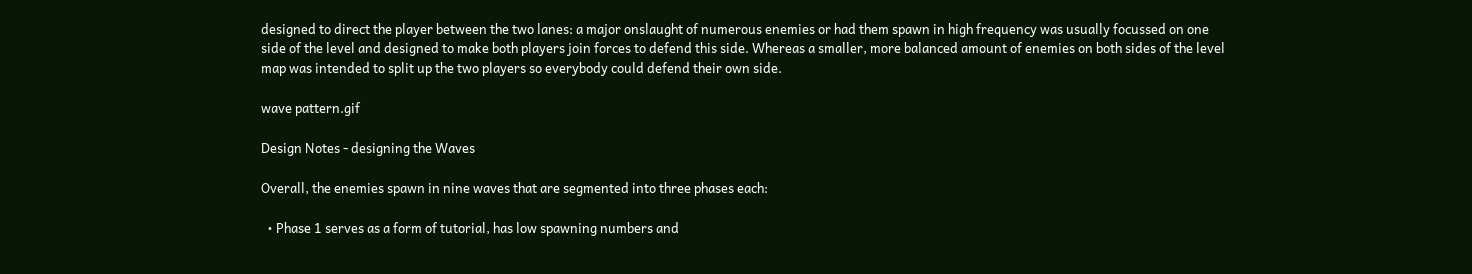designed to direct the player between the two lanes: a major onslaught of numerous enemies or had them spawn in high frequency was usually focussed on one side of the level and designed to make both players join forces to defend this side. Whereas a smaller, more balanced amount of enemies on both sides of the level map was intended to split up the two players so everybody could defend their own side.

wave pattern.gif

Design Notes - designing the Waves

Overall, the enemies spawn in nine waves that are segmented into three phases each:

  • Phase 1 serves as a form of tutorial, has low spawning numbers and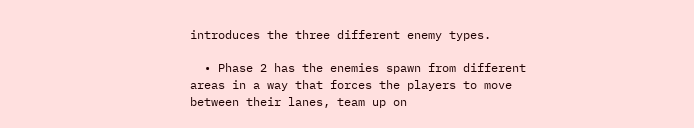introduces the three different enemy types.

  • Phase 2 has the enemies spawn from different areas in a way that forces the players to move between their lanes, team up on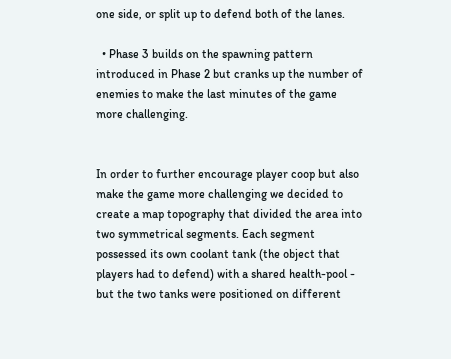one side, or split up to defend both of the lanes.

  • Phase 3 builds on the spawning pattern introduced in Phase 2 but cranks up the number of enemies to make the last minutes of the game more challenging.


In order to further encourage player coop but also make the game more challenging we decided to create a map topography that divided the area into two symmetrical segments. Each segment possessed its own coolant tank (the object that players had to defend) with a shared health-pool - but the two tanks were positioned on different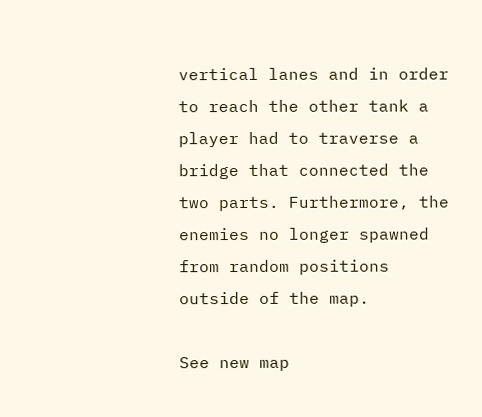vertical lanes and in order to reach the other tank a player had to traverse a bridge that connected the two parts. Furthermore, the enemies no longer spawned from random positions outside of the map.

See new map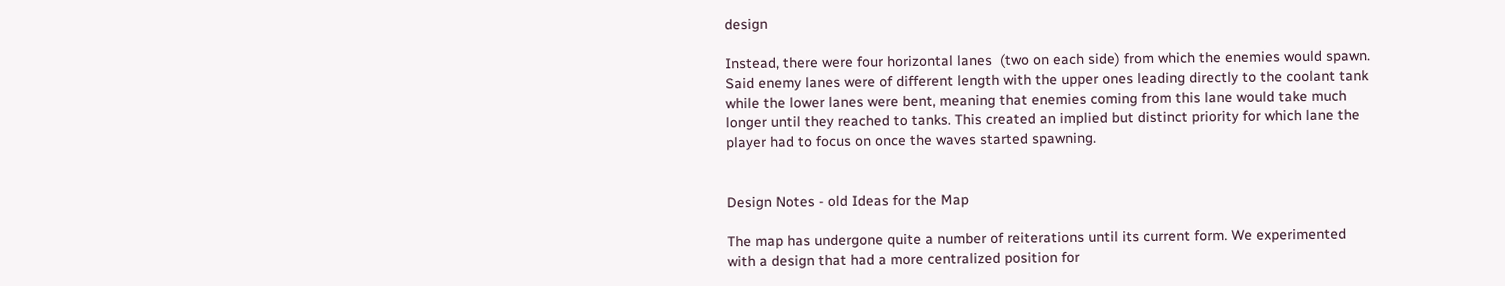design

Instead, there were four horizontal lanes  (two on each side) from which the enemies would spawn. Said enemy lanes were of different length with the upper ones leading directly to the coolant tank while the lower lanes were bent, meaning that enemies coming from this lane would take much longer until they reached to tanks. This created an implied but distinct priority for which lane the player had to focus on once the waves started spawning.


Design Notes - old Ideas for the Map

The map has undergone quite a number of reiterations until its current form. We experimented with a design that had a more centralized position for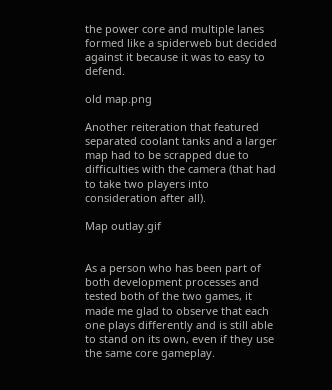the power core and multiple lanes formed like a spiderweb but decided against it because it was to easy to defend.

old map.png

Another reiteration that featured separated coolant tanks and a larger map had to be scrapped due to difficulties with the camera (that had to take two players into consideration after all).

Map outlay.gif


As a person who has been part of both development processes and tested both of the two games, it made me glad to observe that each one plays differently and is still able to stand on its own, even if they use the same core gameplay.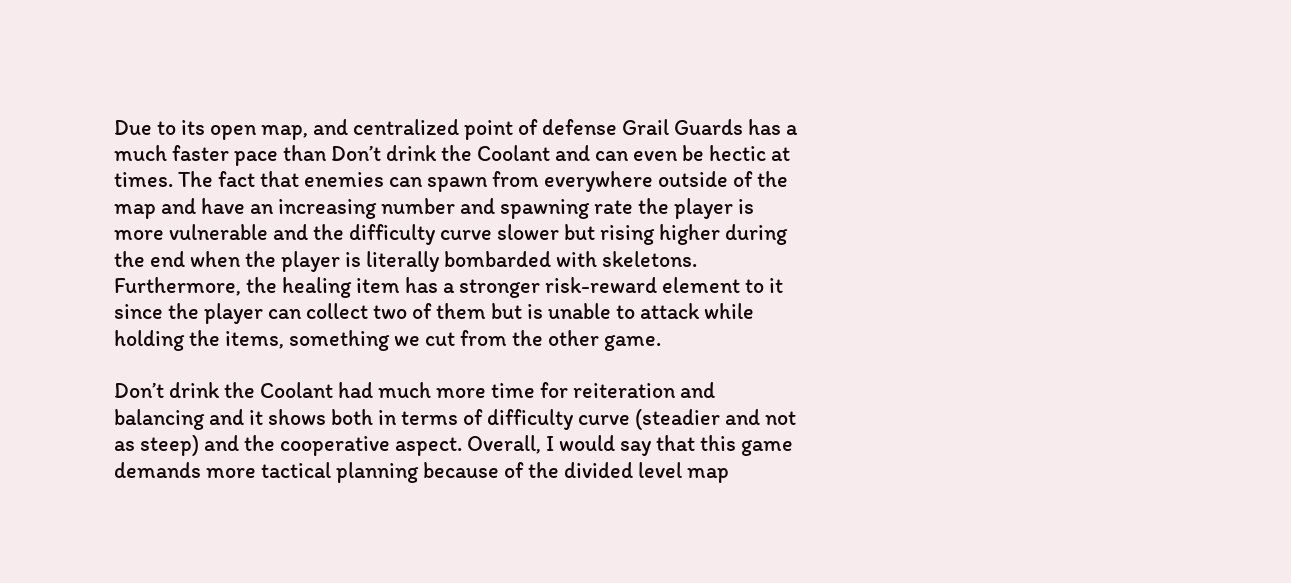Due to its open map, and centralized point of defense Grail Guards has a much faster pace than Don’t drink the Coolant and can even be hectic at times. The fact that enemies can spawn from everywhere outside of the map and have an increasing number and spawning rate the player is more vulnerable and the difficulty curve slower but rising higher during the end when the player is literally bombarded with skeletons. Furthermore, the healing item has a stronger risk-reward element to it since the player can collect two of them but is unable to attack while holding the items, something we cut from the other game.

Don’t drink the Coolant had much more time for reiteration and balancing and it shows both in terms of difficulty curve (steadier and not as steep) and the cooperative aspect. Overall, I would say that this game demands more tactical planning because of the divided level map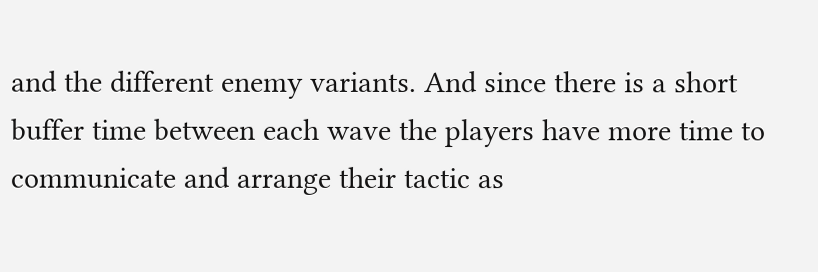and the different enemy variants. And since there is a short buffer time between each wave the players have more time to communicate and arrange their tactic as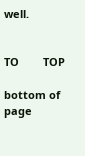well.


TO        TOP

bottom of page